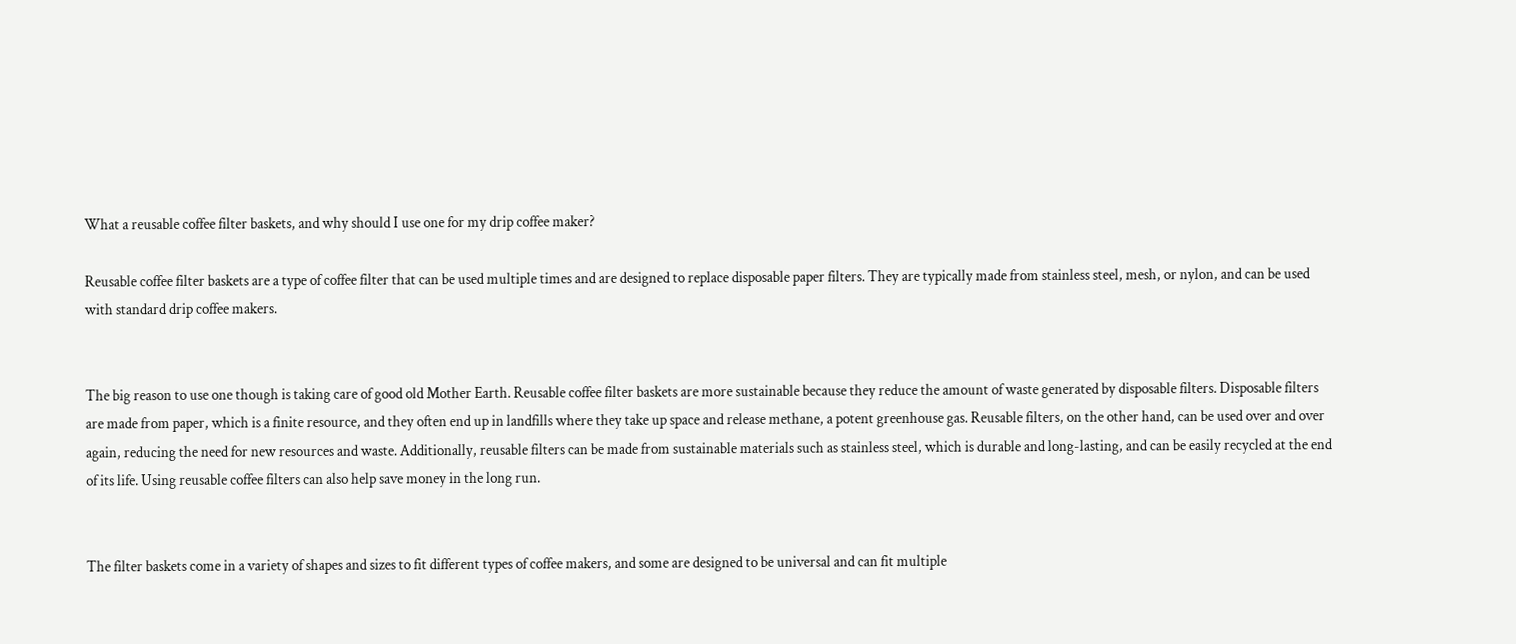What a reusable coffee filter baskets, and why should I use one for my drip coffee maker?

Reusable coffee filter baskets are a type of coffee filter that can be used multiple times and are designed to replace disposable paper filters. They are typically made from stainless steel, mesh, or nylon, and can be used with standard drip coffee makers.


The big reason to use one though is taking care of good old Mother Earth. Reusable coffee filter baskets are more sustainable because they reduce the amount of waste generated by disposable filters. Disposable filters are made from paper, which is a finite resource, and they often end up in landfills where they take up space and release methane, a potent greenhouse gas. Reusable filters, on the other hand, can be used over and over again, reducing the need for new resources and waste. Additionally, reusable filters can be made from sustainable materials such as stainless steel, which is durable and long-lasting, and can be easily recycled at the end of its life. Using reusable coffee filters can also help save money in the long run.


The filter baskets come in a variety of shapes and sizes to fit different types of coffee makers, and some are designed to be universal and can fit multiple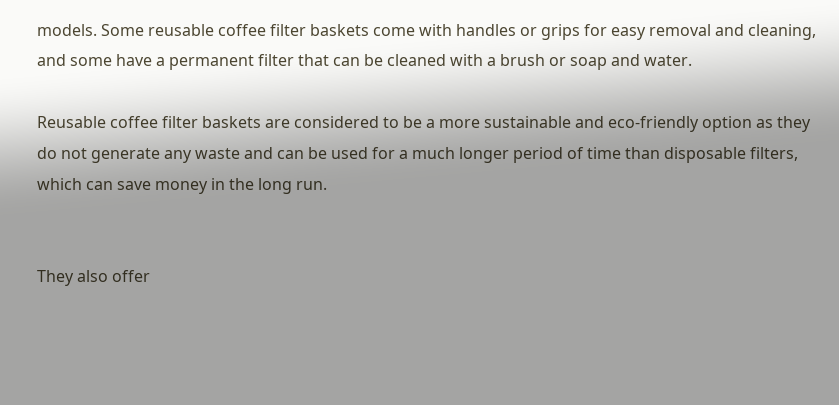models. Some reusable coffee filter baskets come with handles or grips for easy removal and cleaning, and some have a permanent filter that can be cleaned with a brush or soap and water.

Reusable coffee filter baskets are considered to be a more sustainable and eco-friendly option as they do not generate any waste and can be used for a much longer period of time than disposable filters, which can save money in the long run.


They also offer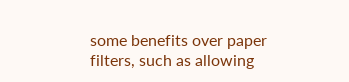some benefits over paper filters, such as allowing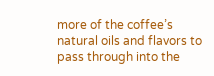more of the coffee’s natural oils and flavors to pass through into the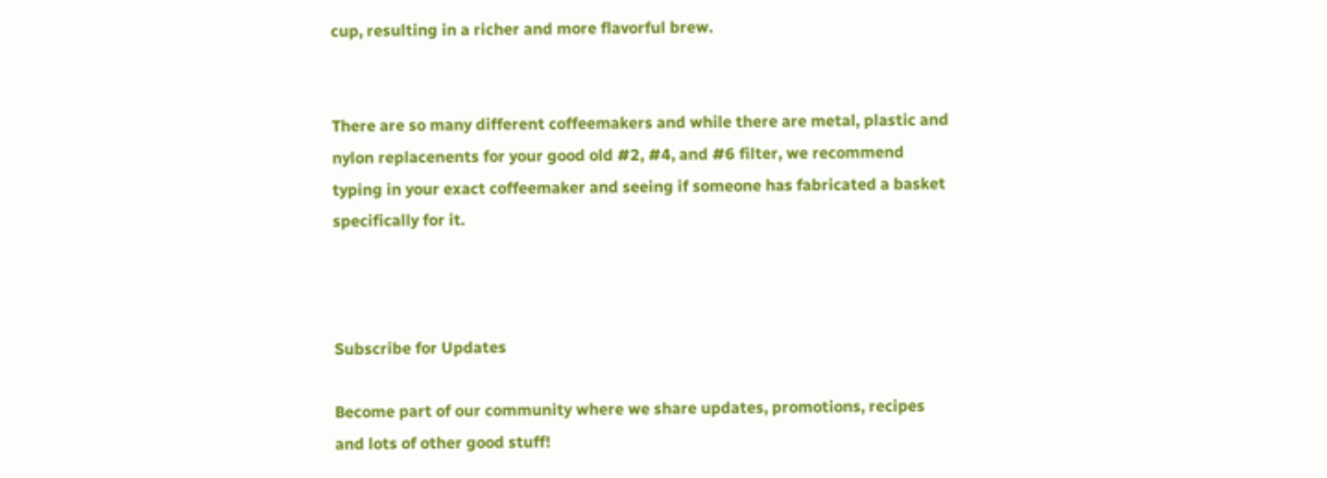cup, resulting in a richer and more flavorful brew.


There are so many different coffeemakers and while there are metal, plastic and nylon replacenents for your good old #2, #4, and #6 filter, we recommend typing in your exact coffeemaker and seeing if someone has fabricated a basket specifically for it.



Subscribe for Updates

Become part of our community where we share updates, promotions, recipes and lots of other good stuff!